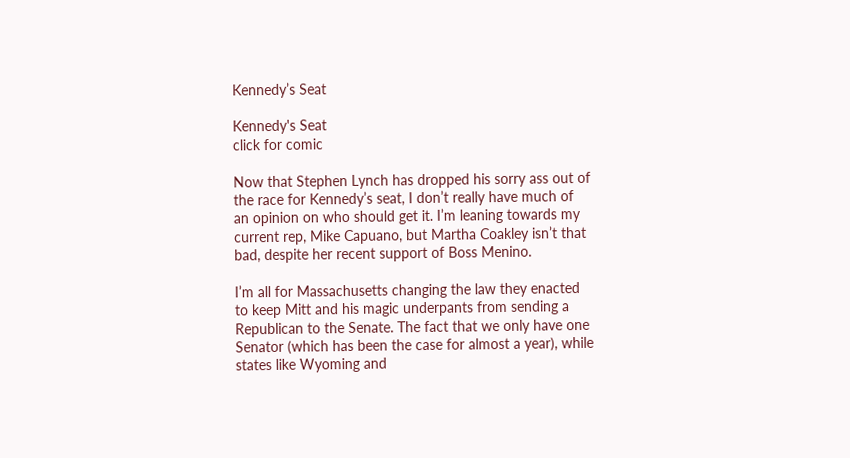Kennedy’s Seat

Kennedy's Seat
click for comic

Now that Stephen Lynch has dropped his sorry ass out of the race for Kennedy’s seat, I don’t really have much of an opinion on who should get it. I’m leaning towards my current rep, Mike Capuano, but Martha Coakley isn’t that bad, despite her recent support of Boss Menino.

I’m all for Massachusetts changing the law they enacted to keep Mitt and his magic underpants from sending a Republican to the Senate. The fact that we only have one Senator (which has been the case for almost a year), while states like Wyoming and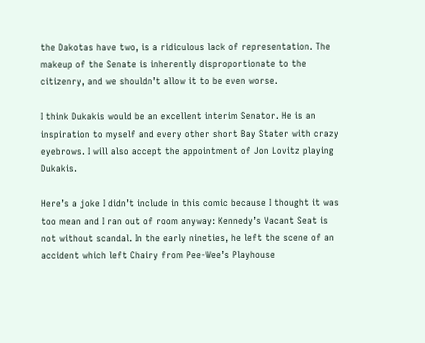the Dakotas have two, is a ridiculous lack of representation. The makeup of the Senate is inherently disproportionate to the citizenry, and we shouldn’t allow it to be even worse.

I think Dukakis would be an excellent interim Senator. He is an inspiration to myself and every other short Bay Stater with crazy eyebrows. I will also accept the appointment of Jon Lovitz playing Dukakis.

Here’s a joke I didn’t include in this comic because I thought it was too mean and I ran out of room anyway: Kennedy’s Vacant Seat is not without scandal. In the early nineties, he left the scene of an accident which left Chairy from Pee-Wee’s Playhouse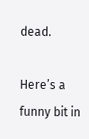dead.

Here’s a funny bit in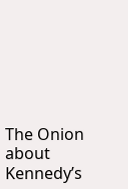The Onion about Kennedy’s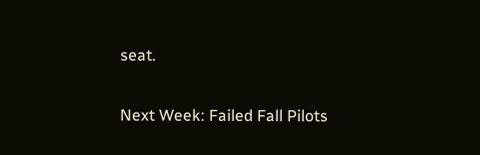seat.

Next Week: Failed Fall Pilots